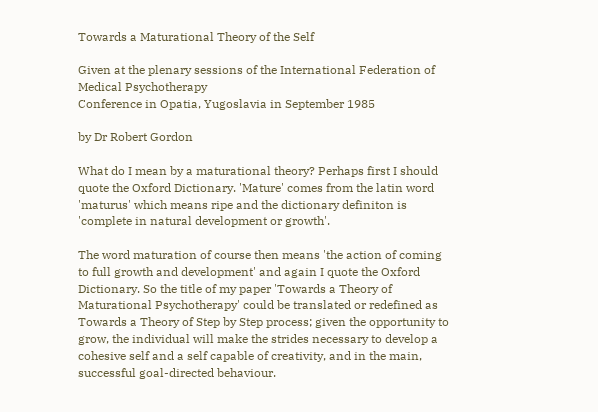Towards a Maturational Theory of the Self

Given at the plenary sessions of the International Federation of Medical Psychotherapy
Conference in Opatia, Yugoslavia in September 1985

by Dr Robert Gordon

What do I mean by a maturational theory? Perhaps first I should quote the Oxford Dictionary. 'Mature' comes from the latin word 'maturus' which means ripe and the dictionary definiton is 'complete in natural development or growth'.

The word maturation of course then means 'the action of coming to full growth and development' and again I quote the Oxford Dictionary. So the title of my paper 'Towards a Theory of Maturational Psychotherapy' could be translated or redefined as Towards a Theory of Step by Step process; given the opportunity to grow, the individual will make the strides necessary to develop a cohesive self and a self capable of creativity, and in the main, successful goal-directed behaviour.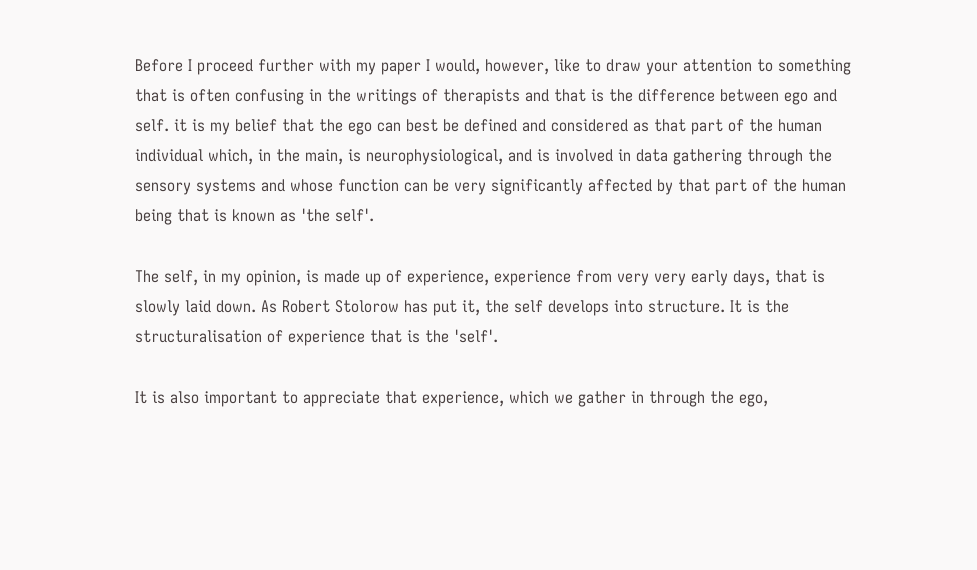Before I proceed further with my paper I would, however, like to draw your attention to something that is often confusing in the writings of therapists and that is the difference between ego and self. it is my belief that the ego can best be defined and considered as that part of the human individual which, in the main, is neurophysiological, and is involved in data gathering through the sensory systems and whose function can be very significantly affected by that part of the human being that is known as 'the self'.

The self, in my opinion, is made up of experience, experience from very very early days, that is slowly laid down. As Robert Stolorow has put it, the self develops into structure. It is the structuralisation of experience that is the 'self'.

It is also important to appreciate that experience, which we gather in through the ego,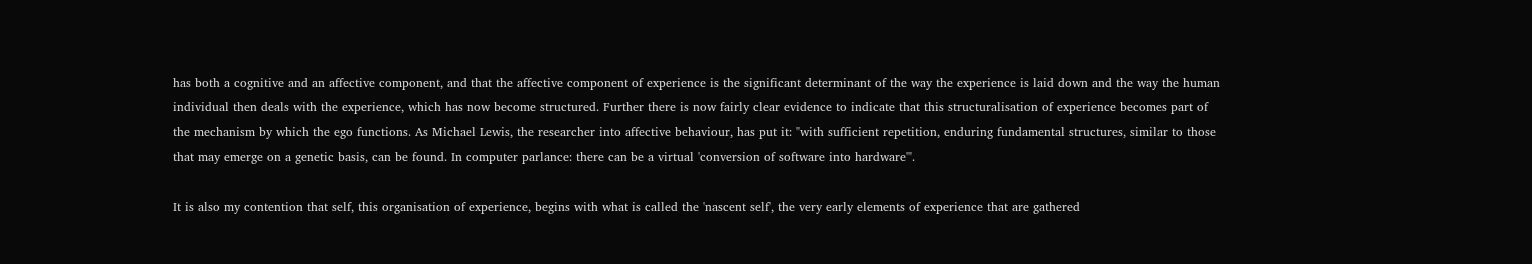has both a cognitive and an affective component, and that the affective component of experience is the significant determinant of the way the experience is laid down and the way the human individual then deals with the experience, which has now become structured. Further there is now fairly clear evidence to indicate that this structuralisation of experience becomes part of the mechanism by which the ego functions. As Michael Lewis, the researcher into affective behaviour, has put it: "with sufficient repetition, enduring fundamental structures, similar to those that may emerge on a genetic basis, can be found. In computer parlance: there can be a virtual 'conversion of software into hardware'".

It is also my contention that self, this organisation of experience, begins with what is called the 'nascent self', the very early elements of experience that are gathered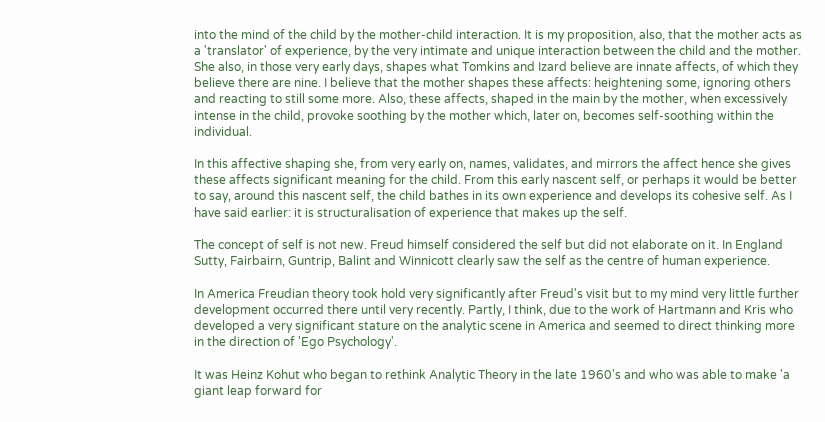into the mind of the child by the mother-child interaction. It is my proposition, also, that the mother acts as a 'translator' of experience, by the very intimate and unique interaction between the child and the mother. She also, in those very early days, shapes what Tomkins and Izard believe are innate affects, of which they believe there are nine. I believe that the mother shapes these affects: heightening some, ignoring others and reacting to still some more. Also, these affects, shaped in the main by the mother, when excessively intense in the child, provoke soothing by the mother which, later on, becomes self-soothing within the individual.

In this affective shaping she, from very early on, names, validates, and mirrors the affect hence she gives these affects significant meaning for the child. From this early nascent self, or perhaps it would be better to say, around this nascent self, the child bathes in its own experience and develops its cohesive self. As I have said earlier: it is structuralisation of experience that makes up the self.

The concept of self is not new. Freud himself considered the self but did not elaborate on it. In England Sutty, Fairbairn, Guntrip, Balint and Winnicott clearly saw the self as the centre of human experience.

In America Freudian theory took hold very significantly after Freud's visit but to my mind very little further development occurred there until very recently. Partly, I think, due to the work of Hartmann and Kris who developed a very significant stature on the analytic scene in America and seemed to direct thinking more in the direction of 'Ego Psychology'.

It was Heinz Kohut who began to rethink Analytic Theory in the late 1960's and who was able to make 'a giant leap forward for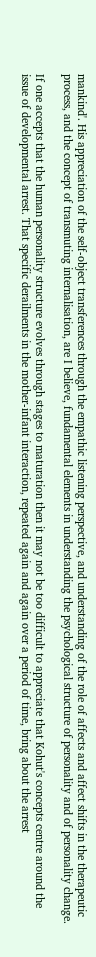mankind'. His appreciation of the self-object transferences through the empathic listening perspective, and understanding of the role of affects and affect shifts in the therapeutic process, and the concept of transmuting internalisation, are I believe, fundamental elements in understanding the psychological structure of personality and of personality change.

If one accepts that the human personality structure evolves through stages to maturation then it may not be too difficult to appreciate that Kohut's concepts centre around the issue of developmental arrest. That specific derailments in the mother-infant interaction, repeated again and again over a period of time, bring about the arrest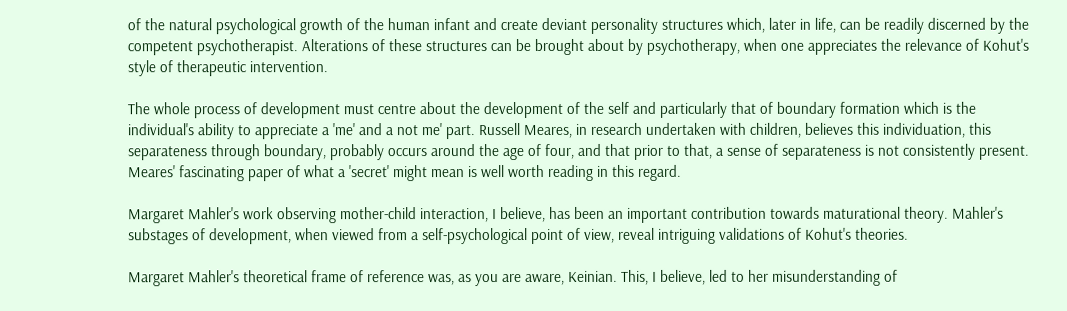of the natural psychological growth of the human infant and create deviant personality structures which, later in life, can be readily discerned by the competent psychotherapist. Alterations of these structures can be brought about by psychotherapy, when one appreciates the relevance of Kohut's style of therapeutic intervention.

The whole process of development must centre about the development of the self and particularly that of boundary formation which is the individual's ability to appreciate a 'me' and a not me' part. Russell Meares, in research undertaken with children, believes this individuation, this separateness through boundary, probably occurs around the age of four, and that prior to that, a sense of separateness is not consistently present. Meares' fascinating paper of what a 'secret' might mean is well worth reading in this regard.

Margaret Mahler's work observing mother-child interaction, I believe, has been an important contribution towards maturational theory. Mahler's substages of development, when viewed from a self-psychological point of view, reveal intriguing validations of Kohut's theories.

Margaret Mahler's theoretical frame of reference was, as you are aware, Keinian. This, I believe, led to her misunderstanding of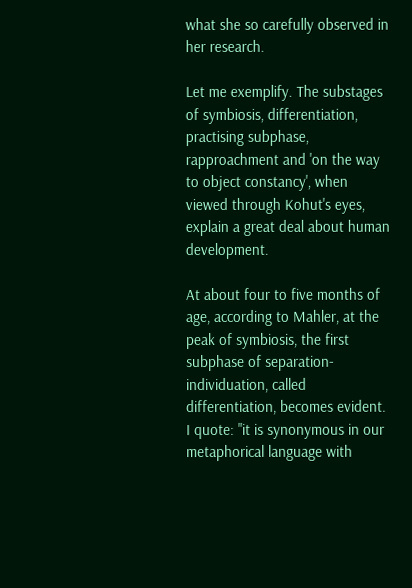what she so carefully observed in her research.

Let me exemplify. The substages of symbiosis, differentiation, practising subphase, rapproachment and 'on the way to object constancy', when viewed through Kohut's eyes, explain a great deal about human development.

At about four to five months of age, according to Mahler, at the peak of symbiosis, the first subphase of separation-individuation, called differentiation, becomes evident. I quote: "it is synonymous in our metaphorical language with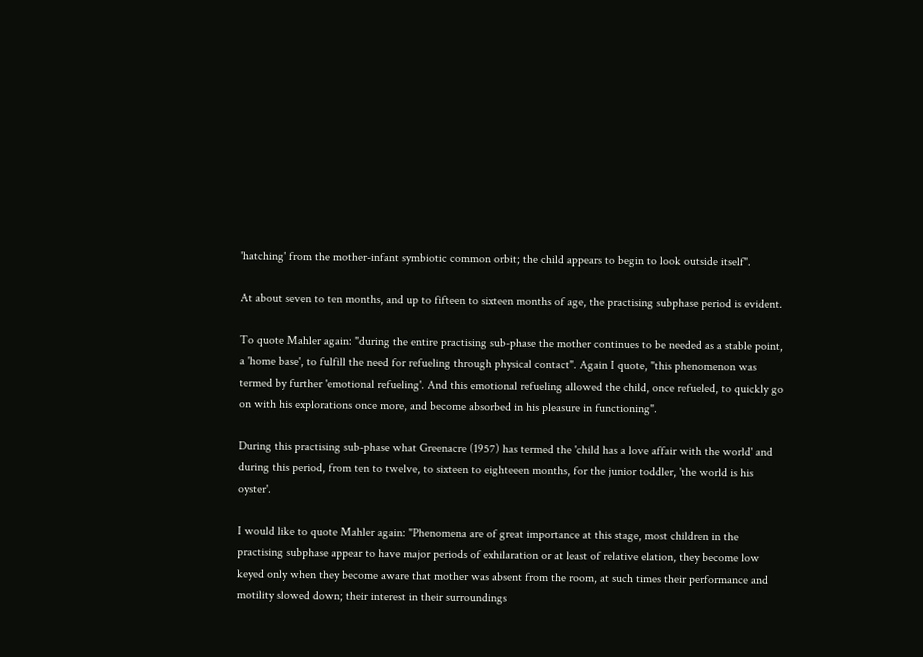'hatching' from the mother-infant symbiotic common orbit; the child appears to begin to look outside itself".

At about seven to ten months, and up to fifteen to sixteen months of age, the practising subphase period is evident.

To quote Mahler again: "during the entire practising sub-phase the mother continues to be needed as a stable point, a 'home base', to fulfill the need for refueling through physical contact". Again I quote, "this phenomenon was termed by further 'emotional refueling'. And this emotional refueling allowed the child, once refueled, to quickly go on with his explorations once more, and become absorbed in his pleasure in functioning".

During this practising sub-phase what Greenacre (1957) has termed the 'child has a love affair with the world' and during this period, from ten to twelve, to sixteen to eighteeen months, for the junior toddler, 'the world is his oyster'.

I would like to quote Mahler again: "Phenomena are of great importance at this stage, most children in the practising subphase appear to have major periods of exhilaration or at least of relative elation, they become low keyed only when they become aware that mother was absent from the room, at such times their performance and motility slowed down; their interest in their surroundings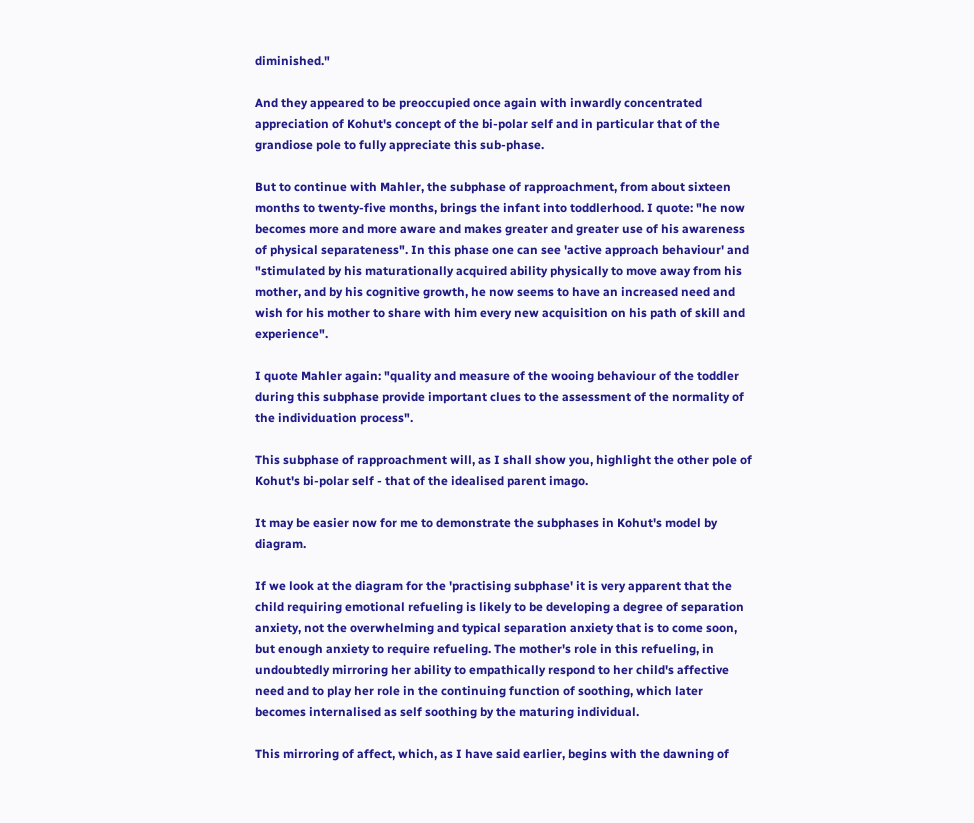diminished."

And they appeared to be preoccupied once again with inwardly concentrated appreciation of Kohut's concept of the bi-polar self and in particular that of the grandiose pole to fully appreciate this sub-phase.

But to continue with Mahler, the subphase of rapproachment, from about sixteen months to twenty-five months, brings the infant into toddlerhood. I quote: "he now becomes more and more aware and makes greater and greater use of his awareness of physical separateness". In this phase one can see 'active approach behaviour' and "stimulated by his maturationally acquired ability physically to move away from his mother, and by his cognitive growth, he now seems to have an increased need and wish for his mother to share with him every new acquisition on his path of skill and experience".

I quote Mahler again: "quality and measure of the wooing behaviour of the toddler during this subphase provide important clues to the assessment of the normality of the individuation process".

This subphase of rapproachment will, as I shall show you, highlight the other pole of Kohut's bi-polar self - that of the idealised parent imago.

It may be easier now for me to demonstrate the subphases in Kohut's model by diagram.

If we look at the diagram for the 'practising subphase' it is very apparent that the child requiring emotional refueling is likely to be developing a degree of separation anxiety, not the overwhelming and typical separation anxiety that is to come soon, but enough anxiety to require refueling. The mother's role in this refueling, in undoubtedly mirroring her ability to empathically respond to her child's affective need and to play her role in the continuing function of soothing, which later becomes internalised as self soothing by the maturing individual.

This mirroring of affect, which, as I have said earlier, begins with the dawning of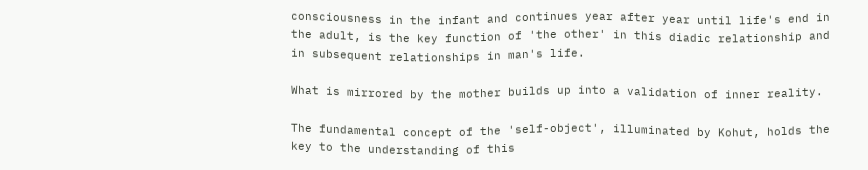consciousness in the infant and continues year after year until life's end in the adult, is the key function of 'the other' in this diadic relationship and in subsequent relationships in man's life.

What is mirrored by the mother builds up into a validation of inner reality.

The fundamental concept of the 'self-object', illuminated by Kohut, holds the key to the understanding of this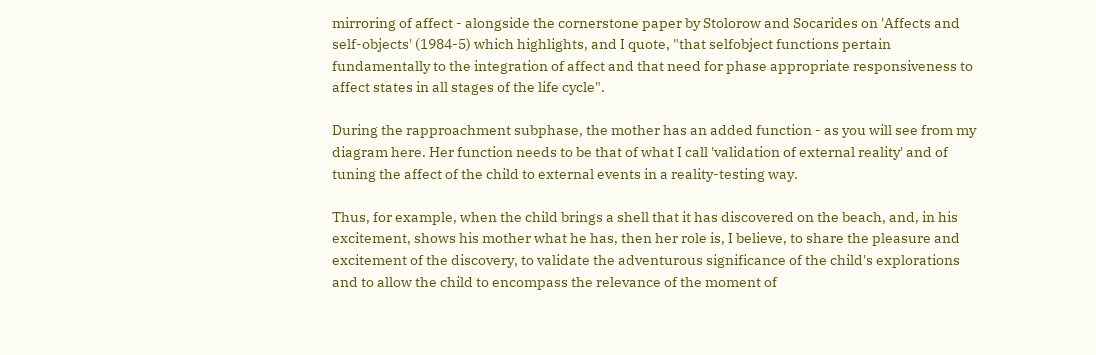mirroring of affect - alongside the cornerstone paper by Stolorow and Socarides on 'Affects and self-objects' (1984-5) which highlights, and I quote, "that selfobject functions pertain fundamentally to the integration of affect and that need for phase appropriate responsiveness to affect states in all stages of the life cycle".

During the rapproachment subphase, the mother has an added function - as you will see from my diagram here. Her function needs to be that of what I call 'validation of external reality' and of tuning the affect of the child to external events in a reality-testing way.

Thus, for example, when the child brings a shell that it has discovered on the beach, and, in his excitement, shows his mother what he has, then her role is, I believe, to share the pleasure and excitement of the discovery, to validate the adventurous significance of the child's explorations and to allow the child to encompass the relevance of the moment of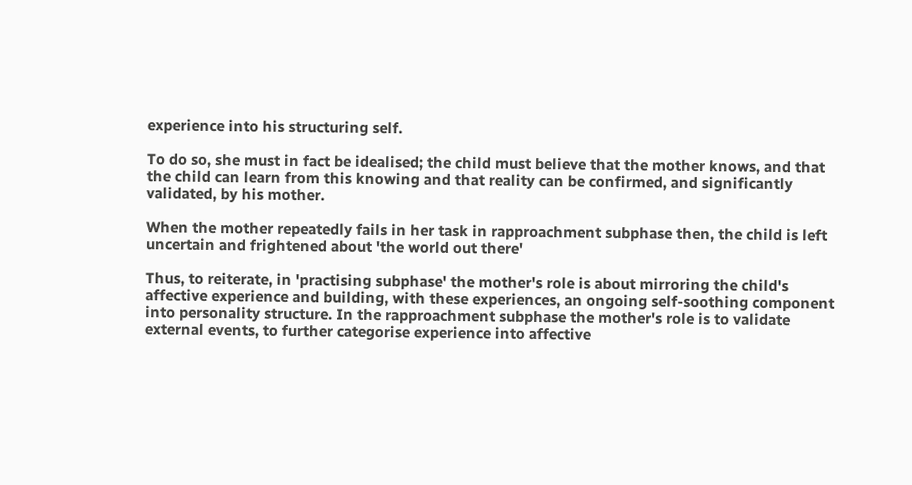experience into his structuring self.

To do so, she must in fact be idealised; the child must believe that the mother knows, and that the child can learn from this knowing and that reality can be confirmed, and significantly validated, by his mother.

When the mother repeatedly fails in her task in rapproachment subphase then, the child is left uncertain and frightened about 'the world out there'

Thus, to reiterate, in 'practising subphase' the mother's role is about mirroring the child's affective experience and building, with these experiences, an ongoing self-soothing component into personality structure. In the rapproachment subphase the mother's role is to validate external events, to further categorise experience into affective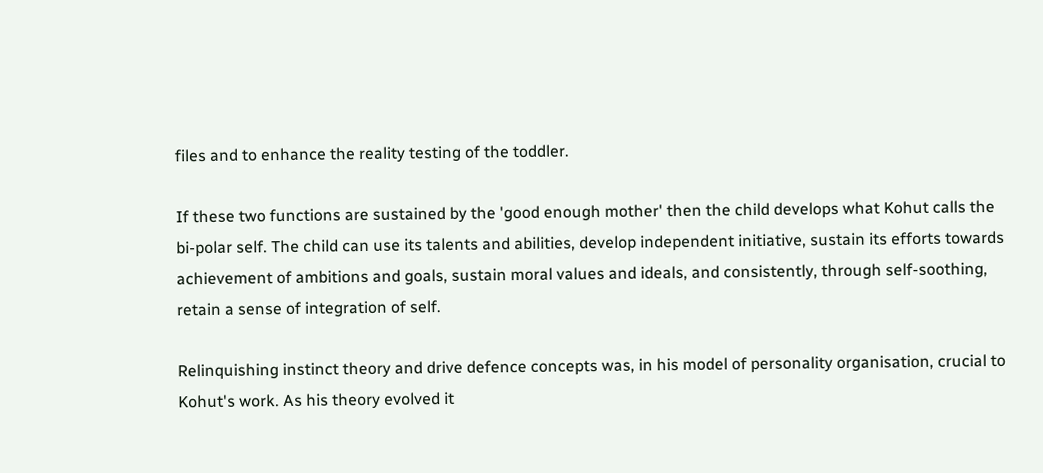files and to enhance the reality testing of the toddler.

If these two functions are sustained by the 'good enough mother' then the child develops what Kohut calls the bi-polar self. The child can use its talents and abilities, develop independent initiative, sustain its efforts towards achievement of ambitions and goals, sustain moral values and ideals, and consistently, through self-soothing, retain a sense of integration of self.

Relinquishing instinct theory and drive defence concepts was, in his model of personality organisation, crucial to Kohut's work. As his theory evolved it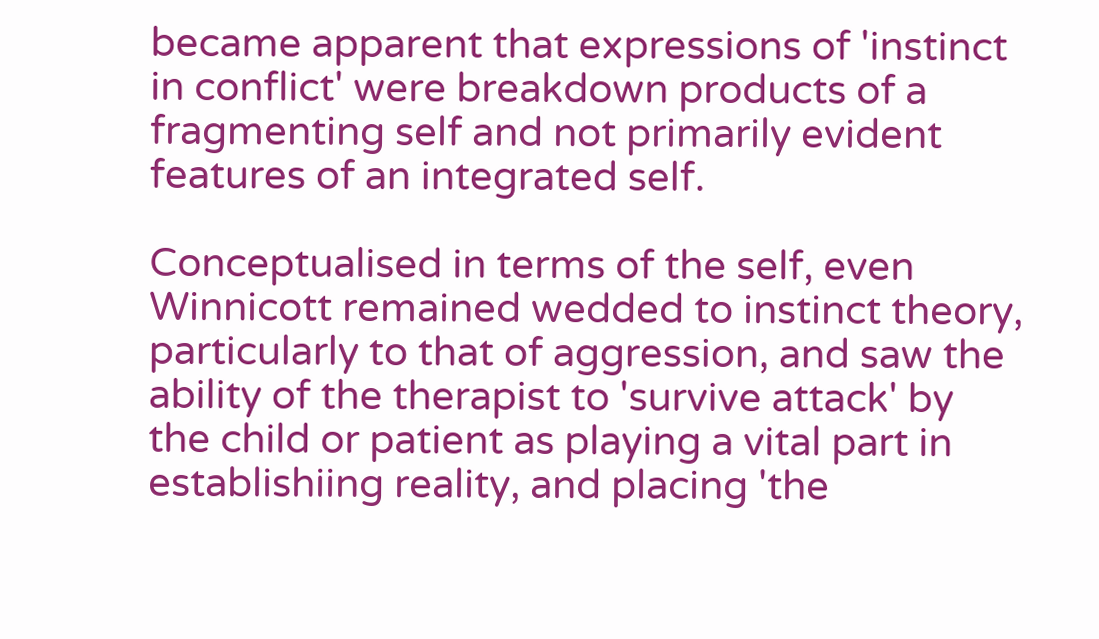became apparent that expressions of 'instinct in conflict' were breakdown products of a fragmenting self and not primarily evident features of an integrated self.

Conceptualised in terms of the self, even Winnicott remained wedded to instinct theory, particularly to that of aggression, and saw the ability of the therapist to 'survive attack' by the child or patient as playing a vital part in establishiing reality, and placing 'the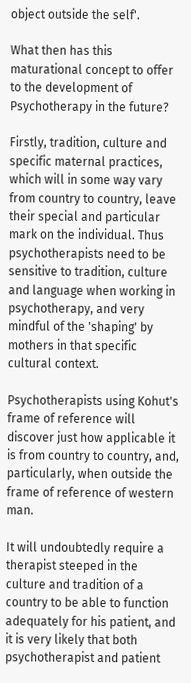object outside the self'.

What then has this maturational concept to offer to the development of Psychotherapy in the future?

Firstly, tradition, culture and specific maternal practices, which will in some way vary from country to country, leave their special and particular mark on the individual. Thus psychotherapists need to be sensitive to tradition, culture and language when working in psychotherapy, and very mindful of the 'shaping' by mothers in that specific cultural context.

Psychotherapists using Kohut's frame of reference will discover just how applicable it is from country to country, and, particularly, when outside the frame of reference of western man.

It will undoubtedly require a therapist steeped in the culture and tradition of a country to be able to function adequately for his patient, and it is very likely that both psychotherapist and patient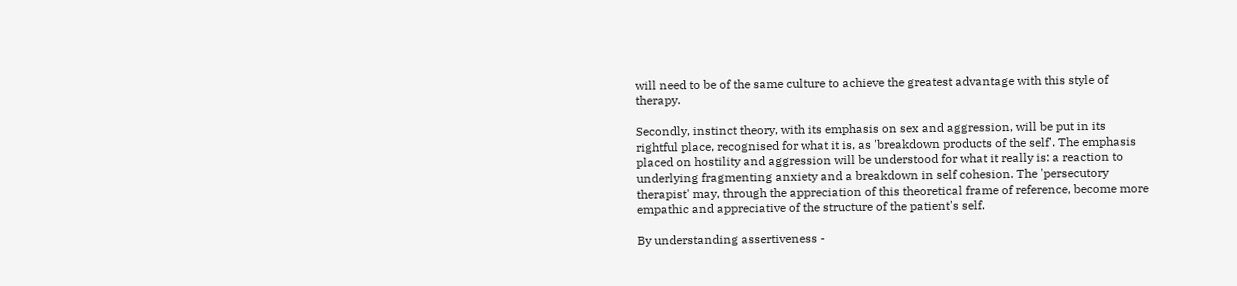will need to be of the same culture to achieve the greatest advantage with this style of therapy.

Secondly, instinct theory, with its emphasis on sex and aggression, will be put in its rightful place, recognised for what it is, as 'breakdown products of the self'. The emphasis placed on hostility and aggression will be understood for what it really is: a reaction to underlying fragmenting anxiety and a breakdown in self cohesion. The 'persecutory therapist' may, through the appreciation of this theoretical frame of reference, become more empathic and appreciative of the structure of the patient's self.

By understanding assertiveness -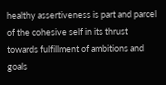healthy assertiveness is part and parcel of the cohesive self in its thrust towards fulfillment of ambitions and goals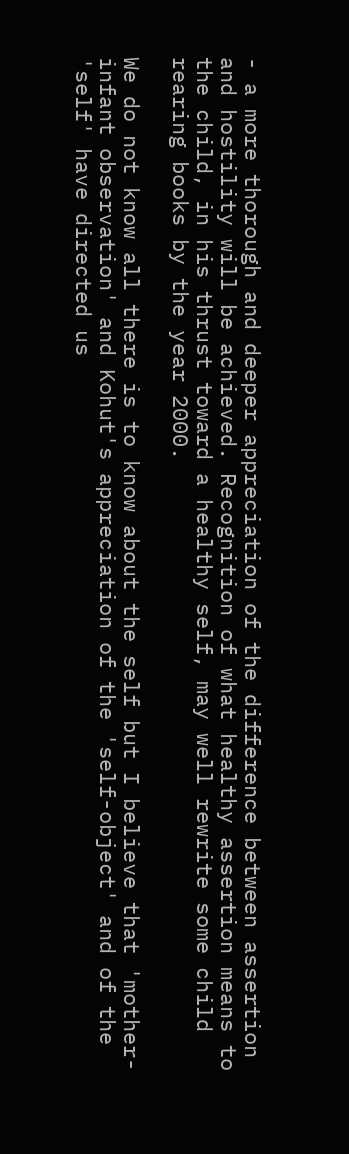- a more thorough and deeper appreciation of the difference between assertion and hostility will be achieved. Recognition of what healthy assertion means to the child, in his thrust toward a healthy self, may well rewrite some child rearing books by the year 2000.

We do not know all there is to know about the self but I believe that 'mother-infant observation' and Kohut's appreciation of the 'self-object' and of the 'self' have directed us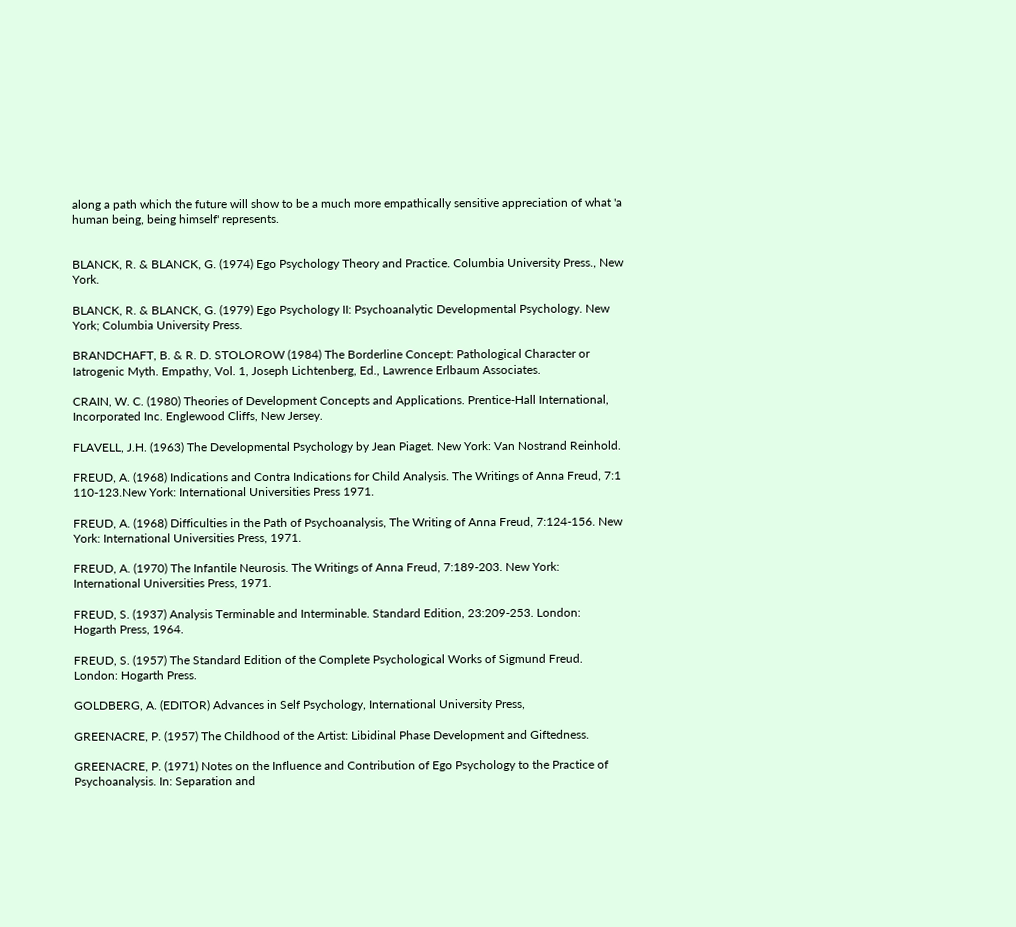along a path which the future will show to be a much more empathically sensitive appreciation of what 'a human being, being himself' represents.


BLANCK, R. & BLANCK, G. (1974) Ego Psychology Theory and Practice. Columbia University Press., New York.

BLANCK, R. & BLANCK, G. (1979) Ego Psychology II: Psychoanalytic Developmental Psychology. New York; Columbia University Press.

BRANDCHAFT, B. & R. D. STOLOROW (1984) The Borderline Concept: Pathological Character or Iatrogenic Myth. Empathy, Vol. 1, Joseph Lichtenberg, Ed., Lawrence Erlbaum Associates.

CRAIN, W. C. (1980) Theories of Development Concepts and Applications. Prentice-Hall International, Incorporated Inc. Englewood Cliffs, New Jersey.

FLAVELL, J.H. (1963) The Developmental Psychology by Jean Piaget. New York: Van Nostrand Reinhold.

FREUD, A. (1968) Indications and Contra Indications for Child Analysis. The Writings of Anna Freud, 7:1 110-123.New York: International Universities Press 1971.

FREUD, A. (1968) Difficulties in the Path of Psychoanalysis, The Writing of Anna Freud, 7:124-156. New York: International Universities Press, 1971.

FREUD, A. (1970) The Infantile Neurosis. The Writings of Anna Freud, 7:189-203. New York: International Universities Press, 1971.

FREUD, S. (1937) Analysis Terminable and Interminable. Standard Edition, 23:209-253. London: Hogarth Press, 1964.

FREUD, S. (1957) The Standard Edition of the Complete Psychological Works of Sigmund Freud. London: Hogarth Press.

GOLDBERG, A. (EDITOR) Advances in Self Psychology, International University Press,

GREENACRE, P. (1957) The Childhood of the Artist: Libidinal Phase Development and Giftedness.

GREENACRE, P. (1971) Notes on the Influence and Contribution of Ego Psychology to the Practice of Psychoanalysis. In: Separation and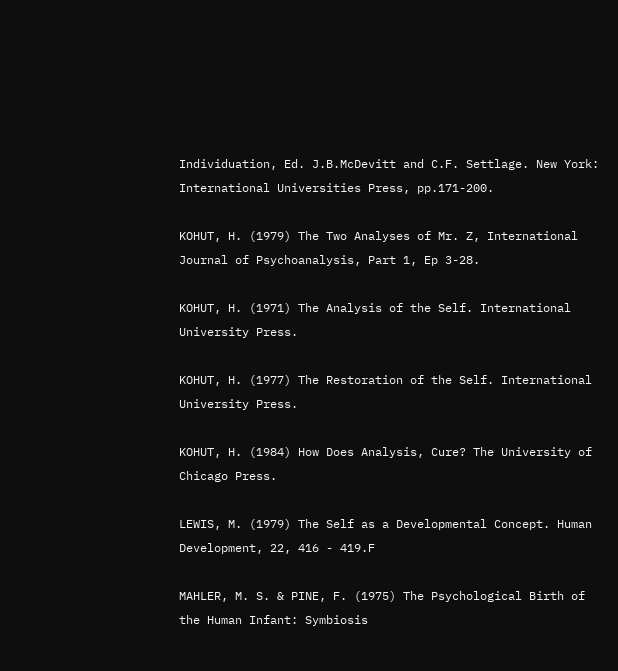Individuation, Ed. J.B.McDevitt and C.F. Settlage. New York: International Universities Press, pp.171-200.

KOHUT, H. (1979) The Two Analyses of Mr. Z, International Journal of Psychoanalysis, Part 1, Ep 3-28.

KOHUT, H. (1971) The Analysis of the Self. International University Press.

KOHUT, H. (1977) The Restoration of the Self. International University Press.

KOHUT, H. (1984) How Does Analysis, Cure? The University of Chicago Press.

LEWIS, M. (1979) The Self as a Developmental Concept. Human Development, 22, 416 - 419.F

MAHLER, M. S. & PINE, F. (1975) The Psychological Birth of the Human Infant: Symbiosis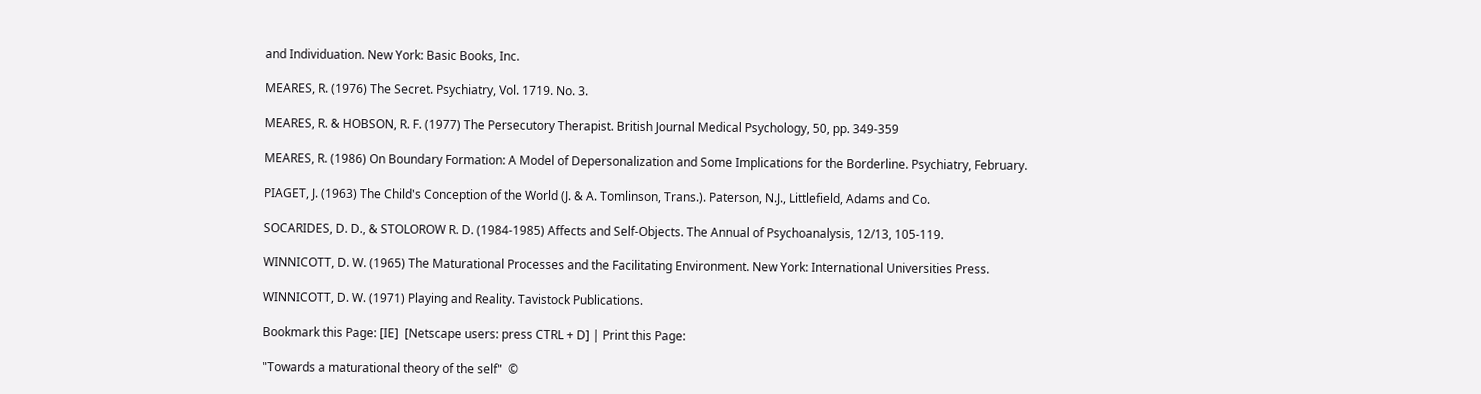and Individuation. New York: Basic Books, Inc.

MEARES, R. (1976) The Secret. Psychiatry, Vol. 1719. No. 3.

MEARES, R. & HOBSON, R. F. (1977) The Persecutory Therapist. British Journal Medical Psychology, 50, pp. 349-359

MEARES, R. (1986) On Boundary Formation: A Model of Depersonalization and Some Implications for the Borderline. Psychiatry, February.

PIAGET, J. (1963) The Child's Conception of the World (J. & A. Tomlinson, Trans.). Paterson, N.J., Littlefield, Adams and Co.

SOCARIDES, D. D., & STOLOROW R. D. (1984-1985) Affects and Self-Objects. The Annual of Psychoanalysis, 12/13, 105-119.

WINNICOTT, D. W. (1965) The Maturational Processes and the Facilitating Environment. New York: International Universities Press.

WINNICOTT, D. W. (1971) Playing and Reality. Tavistock Publications.

Bookmark this Page: [IE]  [Netscape users: press CTRL + D] | Print this Page:

"Towards a maturational theory of the self"  ©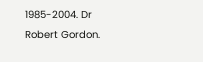1985-2004. Dr Robert Gordon.